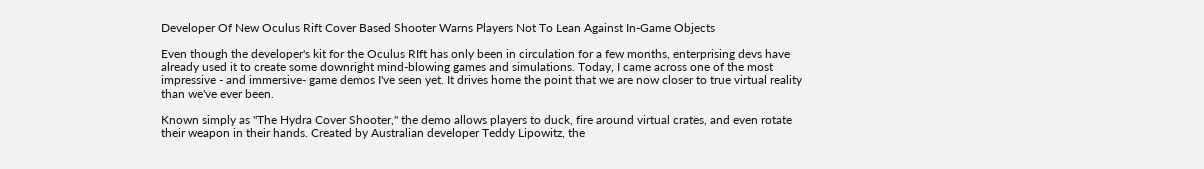Developer Of New Oculus Rift Cover Based Shooter Warns Players Not To Lean Against In-Game Objects

Even though the developer's kit for the Oculus RIft has only been in circulation for a few months, enterprising devs have already used it to create some downright mind-blowing games and simulations. Today, I came across one of the most impressive - and immersive- game demos I've seen yet. It drives home the point that we are now closer to true virtual reality than we've ever been.

Known simply as "The Hydra Cover Shooter," the demo allows players to duck, fire around virtual crates, and even rotate their weapon in their hands. Created by Australian developer Teddy Lipowitz, the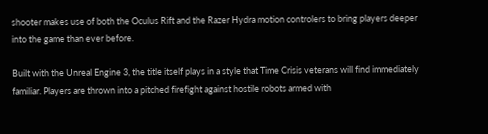shooter makes use of both the Oculus Rift and the Razer Hydra motion controlers to bring players deeper into the game than ever before.

Built with the Unreal Engine 3, the title itself plays in a style that Time Crisis veterans will find immediately familiar. Players are thrown into a pitched firefight against hostile robots armed with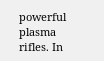powerful plasma rifles. In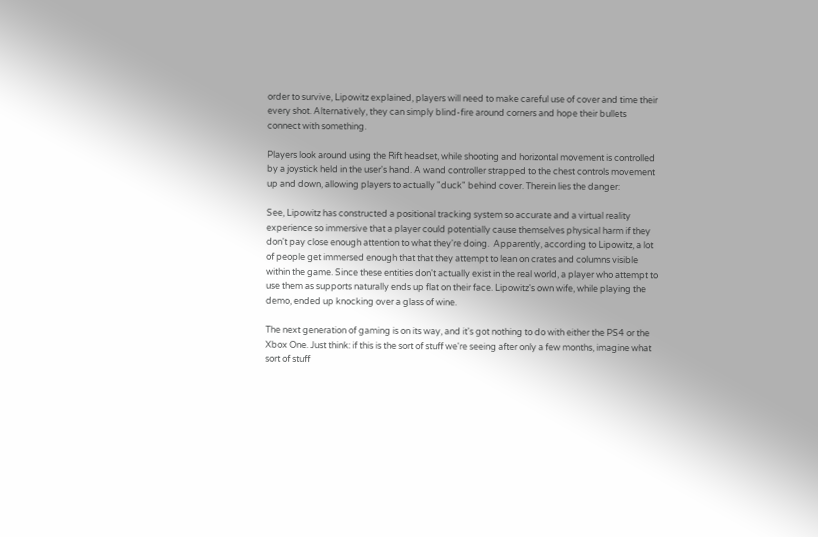order to survive, Lipowitz explained, players will need to make careful use of cover and time their every shot. Alternatively, they can simply blind-fire around corners and hope their bullets connect with something.

Players look around using the Rift headset, while shooting and horizontal movement is controlled by a joystick held in the user's hand. A wand controller strapped to the chest controls movement up and down, allowing players to actually "duck" behind cover. Therein lies the danger:

See, Lipowitz has constructed a positional tracking system so accurate and a virtual reality experience so immersive that a player could potentially cause themselves physical harm if they don't pay close enough attention to what they're doing.  Apparently, according to Lipowitz, a lot of people get immersed enough that that they attempt to lean on crates and columns visible within the game. Since these entities don't actually exist in the real world, a player who attempt to use them as supports naturally ends up flat on their face. Lipowitz's own wife, while playing the demo, ended up knocking over a glass of wine.

The next generation of gaming is on its way, and it's got nothing to do with either the PS4 or the Xbox One. Just think: if this is the sort of stuff we're seeing after only a few months, imagine what sort of stuff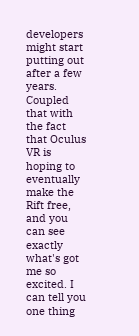developers might start putting out after a few years. Coupled that with the fact that Oculus VR is hoping to eventually make the Rift free, and you can see exactly what's got me so excited. I can tell you one thing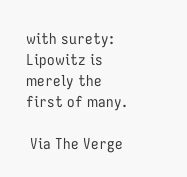with surety: Lipowitz is merely the first of many.

 Via The Verge